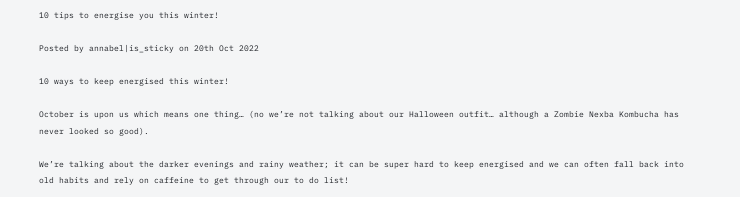10 tips to energise you this winter!

Posted by annabel|is_sticky on 20th Oct 2022

10 ways to keep energised this winter!

October is upon us which means one thing… (no we’re not talking about our Halloween outfit… although a Zombie Nexba Kombucha has never looked so good).

We’re talking about the darker evenings and rainy weather; it can be super hard to keep energised and we can often fall back into old habits and rely on caffeine to get through our to do list!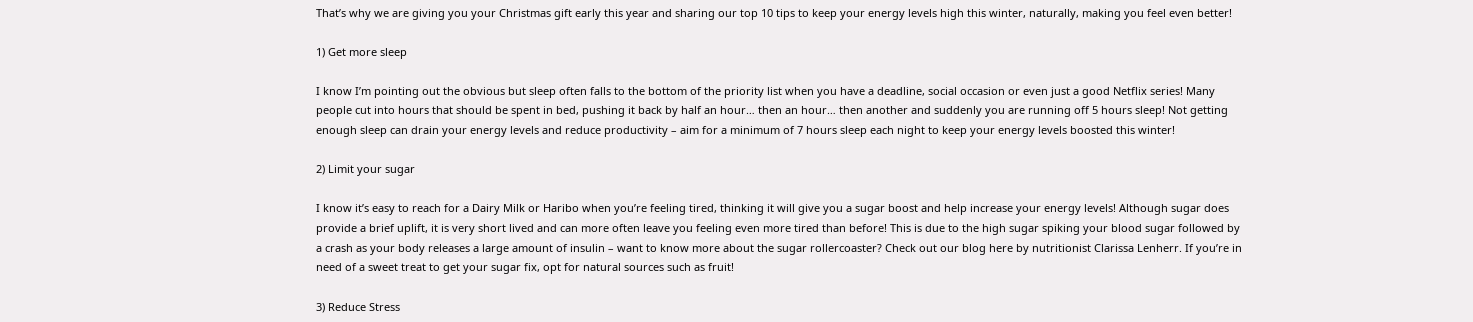That’s why we are giving you your Christmas gift early this year and sharing our top 10 tips to keep your energy levels high this winter, naturally, making you feel even better!

1) Get more sleep

I know I’m pointing out the obvious but sleep often falls to the bottom of the priority list when you have a deadline, social occasion or even just a good Netflix series! Many people cut into hours that should be spent in bed, pushing it back by half an hour… then an hour… then another and suddenly you are running off 5 hours sleep! Not getting enough sleep can drain your energy levels and reduce productivity – aim for a minimum of 7 hours sleep each night to keep your energy levels boosted this winter!

2) Limit your sugar

I know it’s easy to reach for a Dairy Milk or Haribo when you’re feeling tired, thinking it will give you a sugar boost and help increase your energy levels! Although sugar does provide a brief uplift, it is very short lived and can more often leave you feeling even more tired than before! This is due to the high sugar spiking your blood sugar followed by a crash as your body releases a large amount of insulin – want to know more about the sugar rollercoaster? Check out our blog here by nutritionist Clarissa Lenherr. If you’re in need of a sweet treat to get your sugar fix, opt for natural sources such as fruit!

3) Reduce Stress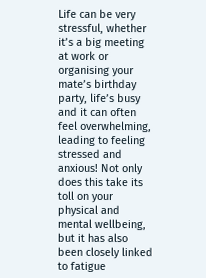Life can be very stressful, whether it’s a big meeting at work or organising your mate’s birthday party, life’s busy and it can often feel overwhelming, leading to feeling stressed and anxious! Not only does this take its toll on your physical and mental wellbeing, but it has also been closely linked to fatigue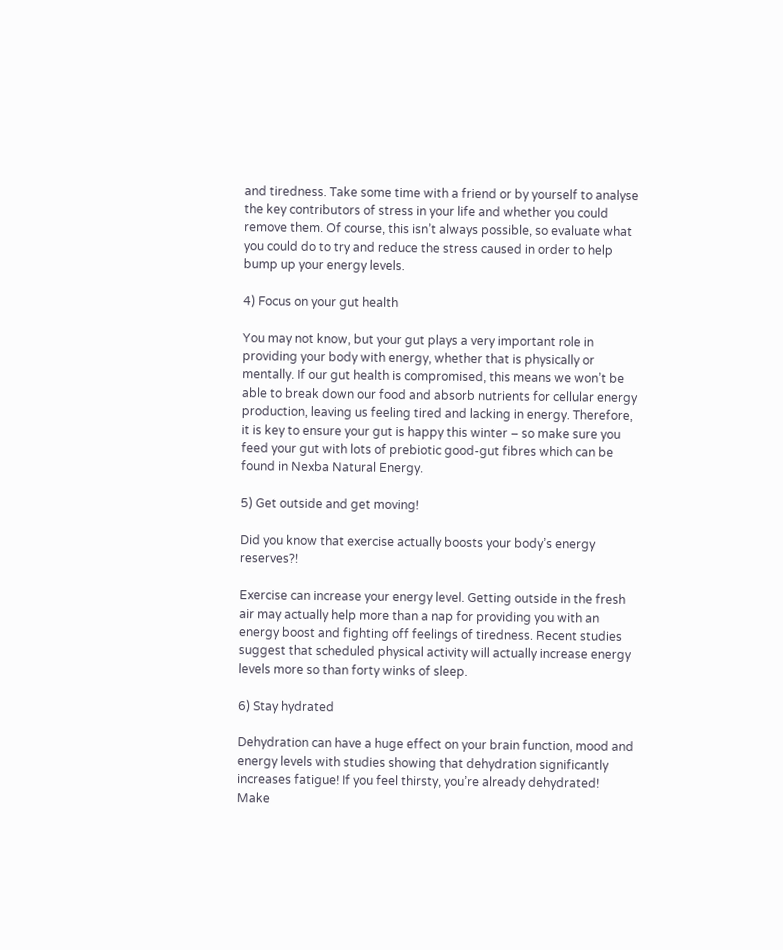and tiredness. Take some time with a friend or by yourself to analyse the key contributors of stress in your life and whether you could remove them. Of course, this isn’t always possible, so evaluate what you could do to try and reduce the stress caused in order to help bump up your energy levels.

4) Focus on your gut health

You may not know, but your gut plays a very important role in providing your body with energy, whether that is physically or mentally. If our gut health is compromised, this means we won’t be able to break down our food and absorb nutrients for cellular energy production, leaving us feeling tired and lacking in energy. Therefore, it is key to ensure your gut is happy this winter – so make sure you feed your gut with lots of prebiotic good-gut fibres which can be found in Nexba Natural Energy.

5) Get outside and get moving!

Did you know that exercise actually boosts your body’s energy reserves?!

Exercise can increase your energy level. Getting outside in the fresh air may actually help more than a nap for providing you with an energy boost and fighting off feelings of tiredness. Recent studies suggest that scheduled physical activity will actually increase energy levels more so than forty winks of sleep.

6) Stay hydrated

Dehydration can have a huge effect on your brain function, mood and energy levels with studies showing that dehydration significantly increases fatigue! If you feel thirsty, you’re already dehydrated! Make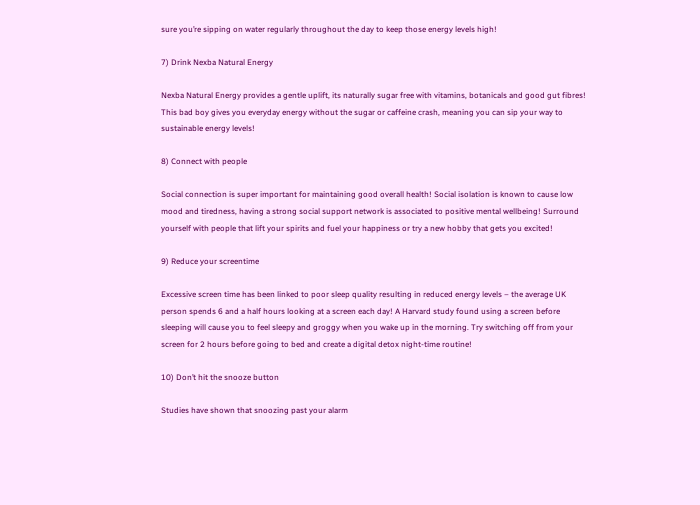sure you’re sipping on water regularly throughout the day to keep those energy levels high!

7) Drink Nexba Natural Energy

Nexba Natural Energy provides a gentle uplift, its naturally sugar free with vitamins, botanicals and good gut fibres! This bad boy gives you everyday energy without the sugar or caffeine crash, meaning you can sip your way to sustainable energy levels!

8) Connect with people

Social connection is super important for maintaining good overall health! Social isolation is known to cause low mood and tiredness, having a strong social support network is associated to positive mental wellbeing! Surround yourself with people that lift your spirits and fuel your happiness or try a new hobby that gets you excited!

9) Reduce your screentime

Excessive screen time has been linked to poor sleep quality resulting in reduced energy levels – the average UK person spends 6 and a half hours looking at a screen each day! A Harvard study found using a screen before sleeping will cause you to feel sleepy and groggy when you wake up in the morning. Try switching off from your screen for 2 hours before going to bed and create a digital detox night-time routine!

10) Don’t hit the snooze button

Studies have shown that snoozing past your alarm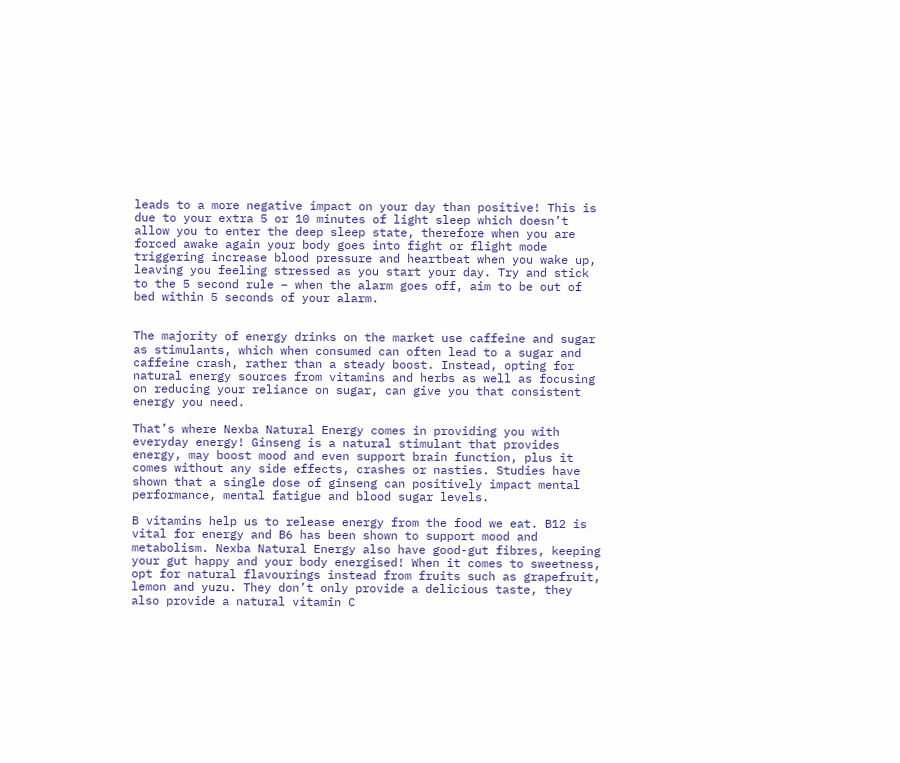leads to a more negative impact on your day than positive! This is due to your extra 5 or 10 minutes of light sleep which doesn’t allow you to enter the deep sleep state, therefore when you are forced awake again your body goes into fight or flight mode triggering increase blood pressure and heartbeat when you wake up, leaving you feeling stressed as you start your day. Try and stick to the 5 second rule – when the alarm goes off, aim to be out of bed within 5 seconds of your alarm.


The majority of energy drinks on the market use caffeine and sugar as stimulants, which when consumed can often lead to a sugar and caffeine crash, rather than a steady boost. Instead, opting for natural energy sources from vitamins and herbs as well as focusing on reducing your reliance on sugar, can give you that consistent energy you need.

That’s where Nexba Natural Energy comes in providing you with everyday energy! Ginseng is a natural stimulant that provides energy, may boost mood and even support brain function, plus it comes without any side effects, crashes or nasties. Studies have shown that a single dose of ginseng can positively impact mental performance, mental fatigue and blood sugar levels.

B vitamins help us to release energy from the food we eat. B12 is vital for energy and B6 has been shown to support mood and metabolism. Nexba Natural Energy also have good-gut fibres, keeping your gut happy and your body energised! When it comes to sweetness, opt for natural flavourings instead from fruits such as grapefruit, lemon and yuzu. They don’t only provide a delicious taste, they also provide a natural vitamin C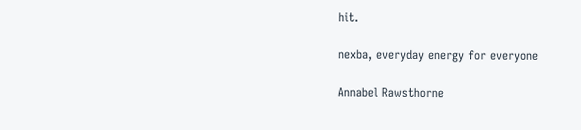hit.

nexba, everyday energy for everyone

Annabel Rawsthorne